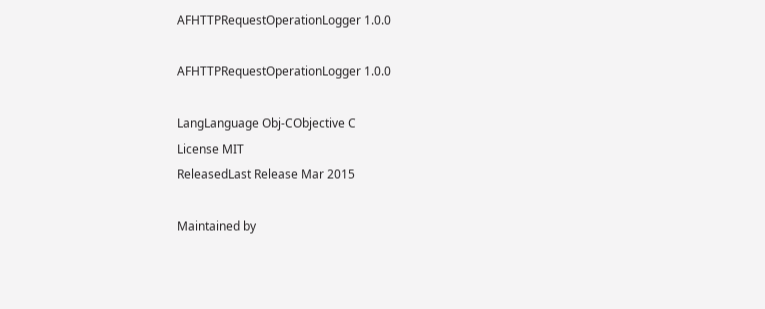AFHTTPRequestOperationLogger 1.0.0

AFHTTPRequestOperationLogger 1.0.0

LangLanguage Obj-CObjective C
License MIT
ReleasedLast Release Mar 2015

Maintained by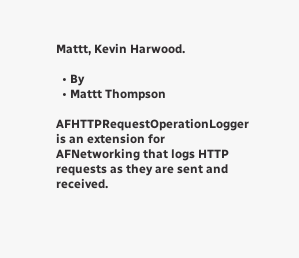Mattt, Kevin Harwood.

  • By
  • Mattt Thompson

AFHTTPRequestOperationLogger is an extension for AFNetworking that logs HTTP requests as they are sent and received.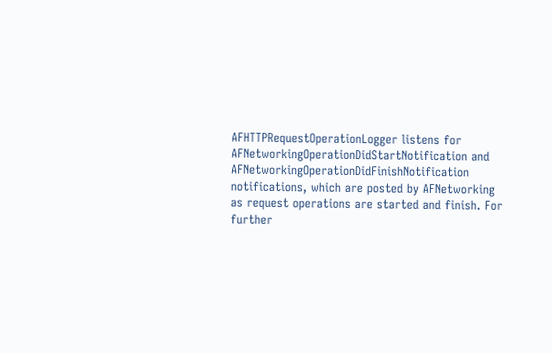AFHTTPRequestOperationLogger listens for AFNetworkingOperationDidStartNotification and AFNetworkingOperationDidFinishNotification notifications, which are posted by AFNetworking as request operations are started and finish. For further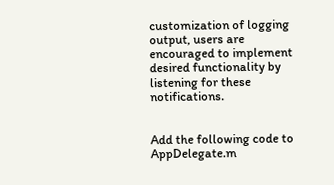customization of logging output, users are encouraged to implement desired functionality by listening for these notifications.


Add the following code to AppDelegate.m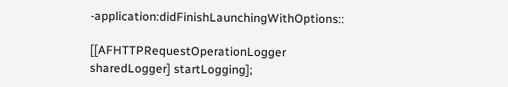-application:didFinishLaunchingWithOptions::

[[AFHTTPRequestOperationLogger sharedLogger] startLogging];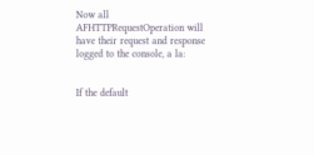Now all AFHTTPRequestOperation will have their request and response logged to the console, a la:


If the default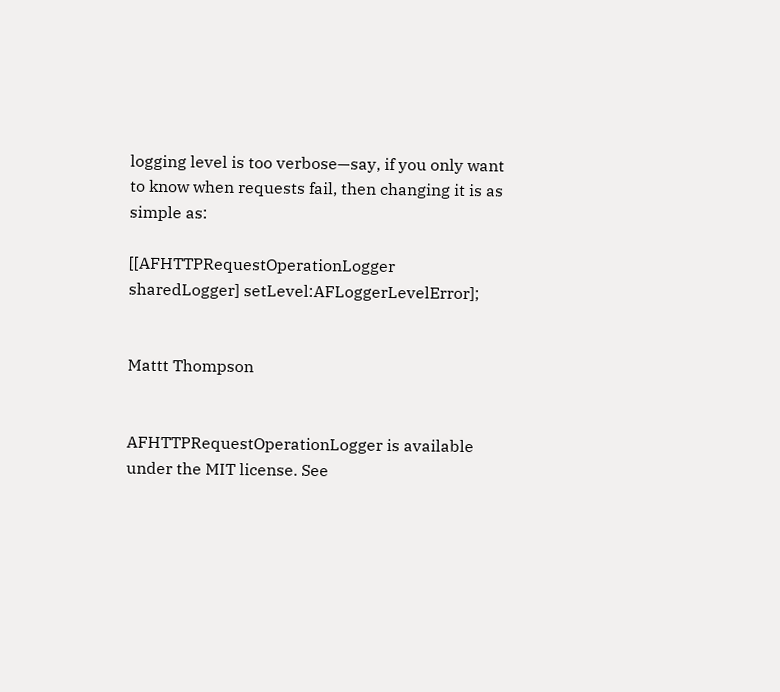logging level is too verbose—say, if you only want to know when requests fail, then changing it is as simple as:

[[AFHTTPRequestOperationLogger sharedLogger] setLevel:AFLoggerLevelError];


Mattt Thompson


AFHTTPRequestOperationLogger is available under the MIT license. See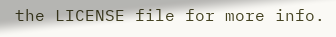the LICENSE file for more info.